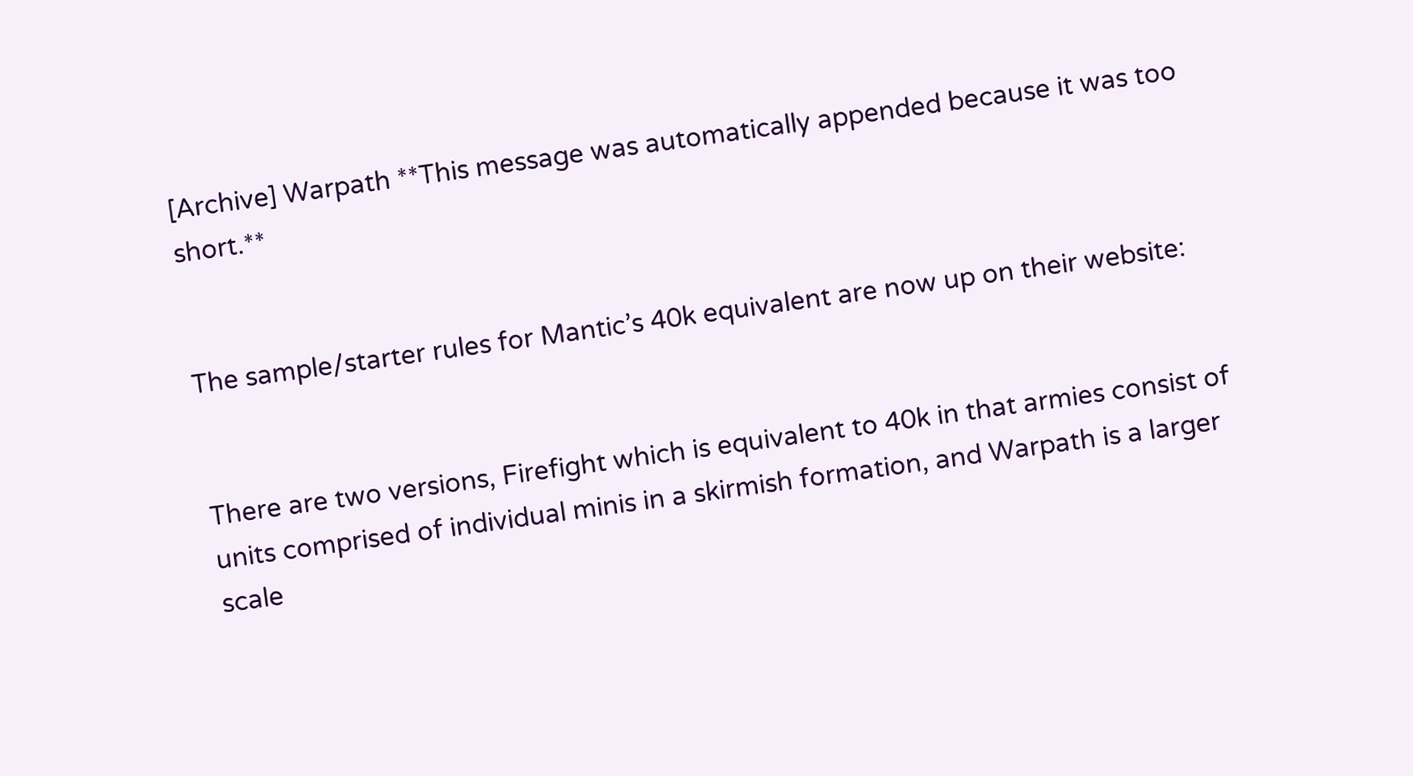[Archive] Warpath **This message was automatically appended because it was too short.**


The sample/starter rules for Mantic’s 40k equivalent are now up on their website:


There are two versions, Firefight which is equivalent to 40k in that armies consist of units comprised of individual minis in a skirmish formation, and Warpath is a larger scale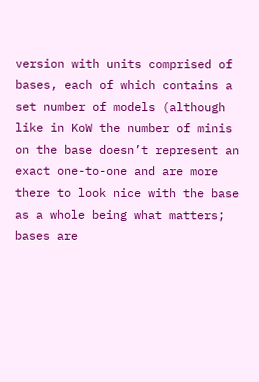version with units comprised of bases, each of which contains a set number of models (although like in KoW the number of minis on the base doesn’t represent an exact one-to-one and are more there to look nice with the base as a whole being what matters; bases are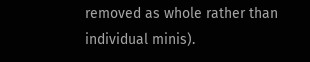removed as whole rather than individual minis).